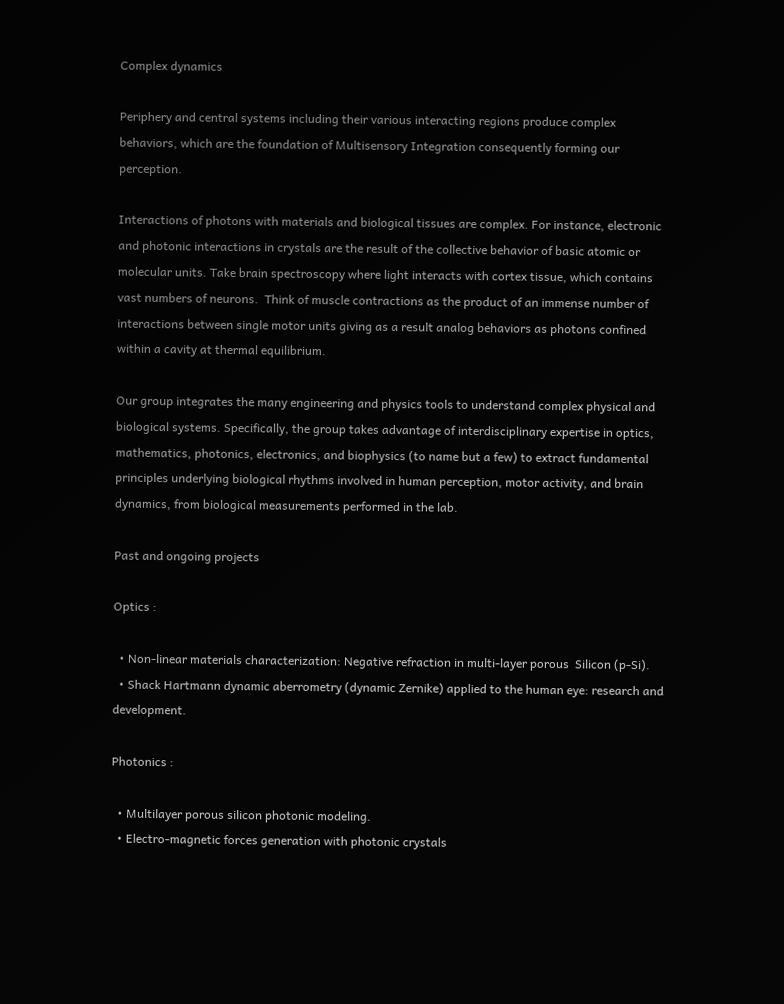Complex dynamics

Periphery and central systems including their various interacting regions produce complex behaviors, which are the foundation of Multisensory Integration consequently forming our perception.

Interactions of photons with materials and biological tissues are complex. For instance, electronic and photonic interactions in crystals are the result of the collective behavior of basic atomic or molecular units. Take brain spectroscopy where light interacts with cortex tissue, which contains vast numbers of neurons.  Think of muscle contractions as the product of an immense number of interactions between single motor units giving as a result analog behaviors as photons confined within a cavity at thermal equilibrium.

Our group integrates the many engineering and physics tools to understand complex physical and biological systems. Specifically, the group takes advantage of interdisciplinary expertise in optics, mathematics, photonics, electronics, and biophysics (to name but a few) to extract fundamental principles underlying biological rhythms involved in human perception, motor activity, and brain dynamics, from biological measurements performed in the lab.

Past and ongoing projects

Optics :

  • Non-linear materials characterization: Negative refraction in multi-layer porous  Silicon (p-Si).
  • Shack Hartmann dynamic aberrometry (dynamic Zernike) applied to the human eye: research and development.

Photonics :

  • Multilayer porous silicon photonic modeling.
  • Electro-magnetic forces generation with photonic crystals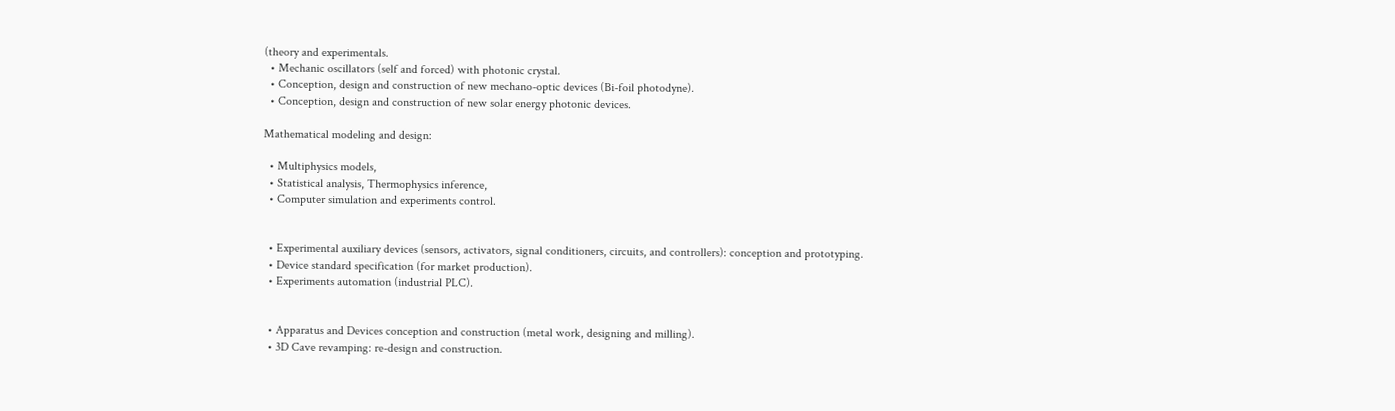(theory and experimentals.
  • Mechanic oscillators (self and forced) with photonic crystal.
  • Conception, design and construction of new mechano-optic devices (Bi-foil photodyne).
  • Conception, design and construction of new solar energy photonic devices.

Mathematical modeling and design:

  • Multiphysics models,
  • Statistical analysis, Thermophysics inference,
  • Computer simulation and experiments control.


  • Experimental auxiliary devices (sensors, activators, signal conditioners, circuits, and controllers): conception and prototyping.
  • Device standard specification (for market production).
  • Experiments automation (industrial PLC).


  • Apparatus and Devices conception and construction (metal work, designing and milling).
  • 3D Cave revamping: re-design and construction.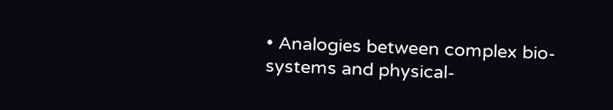• Analogies between complex bio-systems and physical-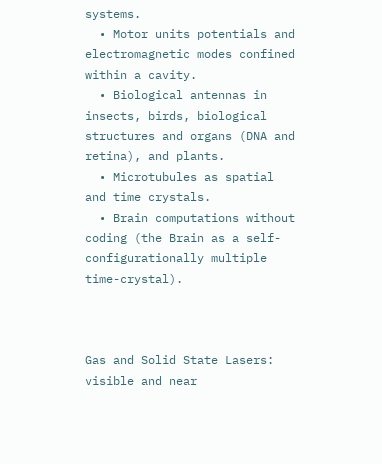systems.
  • Motor units potentials and electromagnetic modes confined within a cavity.
  • Biological antennas in insects, birds, biological structures and organs (DNA and retina), and plants.
  • Microtubules as spatial and time crystals.
  • Brain computations without coding (the Brain as a self-configurationally multiple time-crystal).



Gas and Solid State Lasers: visible and near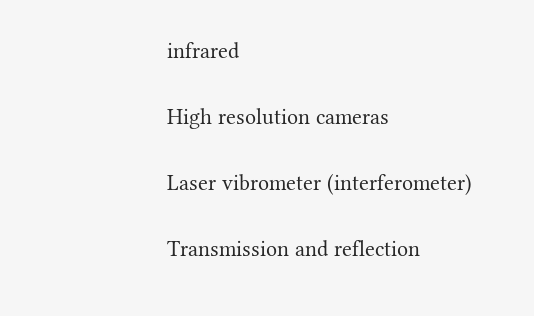infrared

High resolution cameras

Laser vibrometer (interferometer)

Transmission and reflection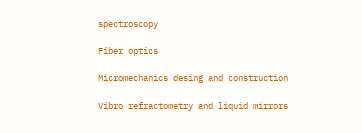spectroscopy

Fiber optics

Micromechanics desing and construction

Vibro refractometry and liquid mirrors